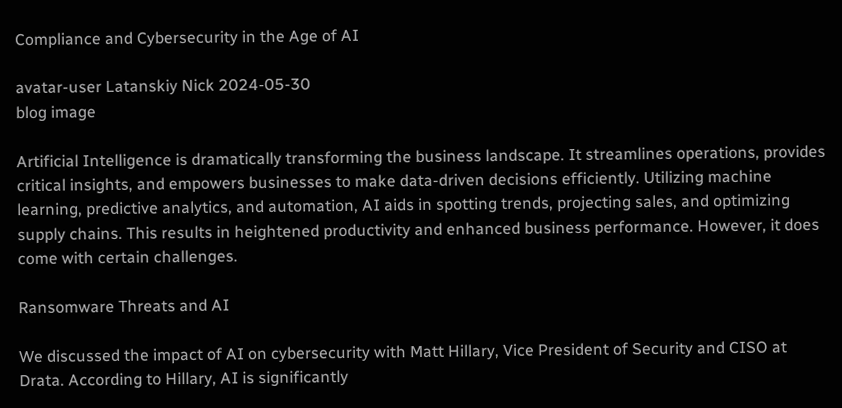Compliance and Cybersecurity in the Age of AI

avatar-user Latanskiy Nick 2024-05-30
blog image

Artificial Intelligence is dramatically transforming the business landscape. It streamlines operations, provides critical insights, and empowers businesses to make data-driven decisions efficiently. Utilizing machine learning, predictive analytics, and automation, AI aids in spotting trends, projecting sales, and optimizing supply chains. This results in heightened productivity and enhanced business performance. However, it does come with certain challenges.

Ransomware Threats and AI

We discussed the impact of AI on cybersecurity with Matt Hillary, Vice President of Security and CISO at Drata. According to Hillary, AI is significantly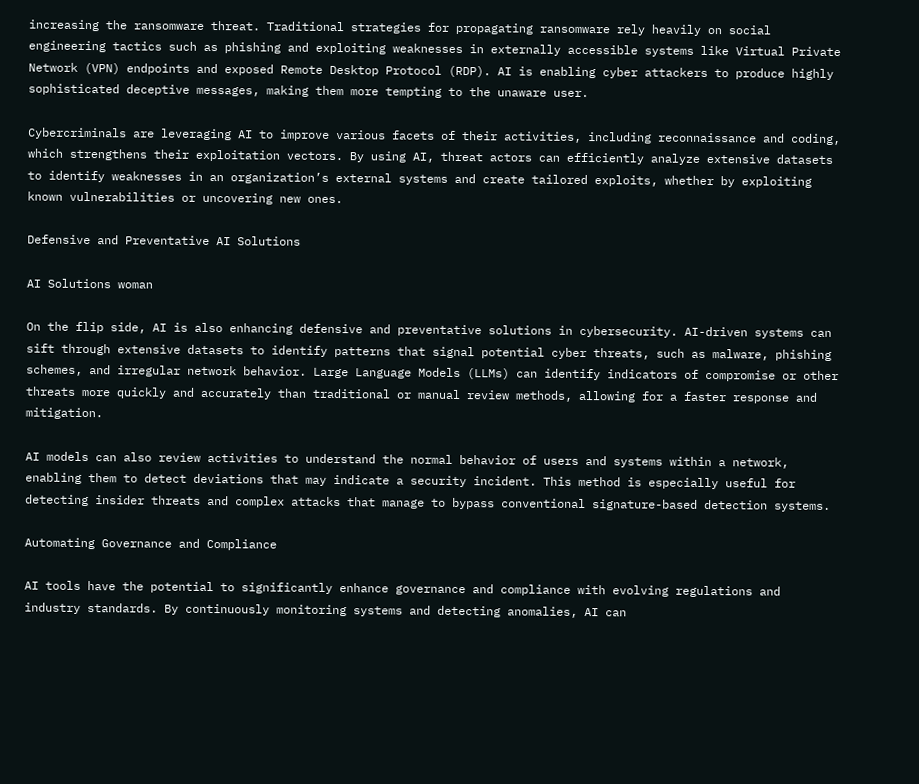increasing the ransomware threat. Traditional strategies for propagating ransomware rely heavily on social engineering tactics such as phishing and exploiting weaknesses in externally accessible systems like Virtual Private Network (VPN) endpoints and exposed Remote Desktop Protocol (RDP). AI is enabling cyber attackers to produce highly sophisticated deceptive messages, making them more tempting to the unaware user.

Cybercriminals are leveraging AI to improve various facets of their activities, including reconnaissance and coding, which strengthens their exploitation vectors. By using AI, threat actors can efficiently analyze extensive datasets to identify weaknesses in an organization’s external systems and create tailored exploits, whether by exploiting known vulnerabilities or uncovering new ones.

Defensive and Preventative AI Solutions

AI Solutions woman

On the flip side, AI is also enhancing defensive and preventative solutions in cybersecurity. AI-driven systems can sift through extensive datasets to identify patterns that signal potential cyber threats, such as malware, phishing schemes, and irregular network behavior. Large Language Models (LLMs) can identify indicators of compromise or other threats more quickly and accurately than traditional or manual review methods, allowing for a faster response and mitigation.

AI models can also review activities to understand the normal behavior of users and systems within a network, enabling them to detect deviations that may indicate a security incident. This method is especially useful for detecting insider threats and complex attacks that manage to bypass conventional signature-based detection systems.

Automating Governance and Compliance

AI tools have the potential to significantly enhance governance and compliance with evolving regulations and industry standards. By continuously monitoring systems and detecting anomalies, AI can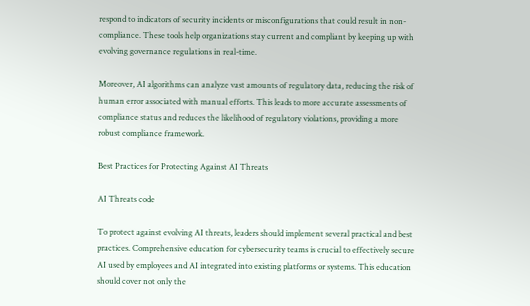respond to indicators of security incidents or misconfigurations that could result in non-compliance. These tools help organizations stay current and compliant by keeping up with evolving governance regulations in real-time.

Moreover, AI algorithms can analyze vast amounts of regulatory data, reducing the risk of human error associated with manual efforts. This leads to more accurate assessments of compliance status and reduces the likelihood of regulatory violations, providing a more robust compliance framework.

Best Practices for Protecting Against AI Threats

AI Threats code

To protect against evolving AI threats, leaders should implement several practical and best practices. Comprehensive education for cybersecurity teams is crucial to effectively secure AI used by employees and AI integrated into existing platforms or systems. This education should cover not only the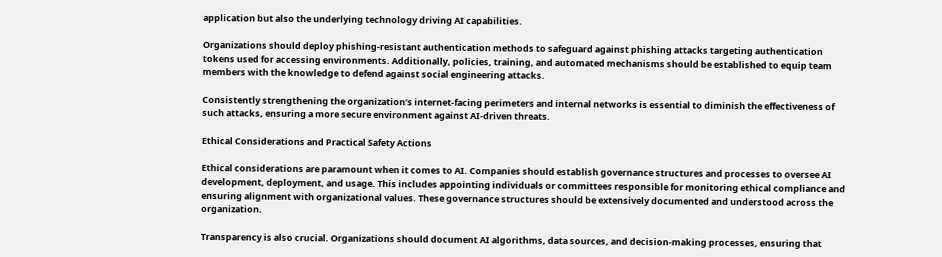application but also the underlying technology driving AI capabilities.

Organizations should deploy phishing-resistant authentication methods to safeguard against phishing attacks targeting authentication tokens used for accessing environments. Additionally, policies, training, and automated mechanisms should be established to equip team members with the knowledge to defend against social engineering attacks.

Consistently strengthening the organization’s internet-facing perimeters and internal networks is essential to diminish the effectiveness of such attacks, ensuring a more secure environment against AI-driven threats.

Ethical Considerations and Practical Safety Actions

Ethical considerations are paramount when it comes to AI. Companies should establish governance structures and processes to oversee AI development, deployment, and usage. This includes appointing individuals or committees responsible for monitoring ethical compliance and ensuring alignment with organizational values. These governance structures should be extensively documented and understood across the organization.

Transparency is also crucial. Organizations should document AI algorithms, data sources, and decision-making processes, ensuring that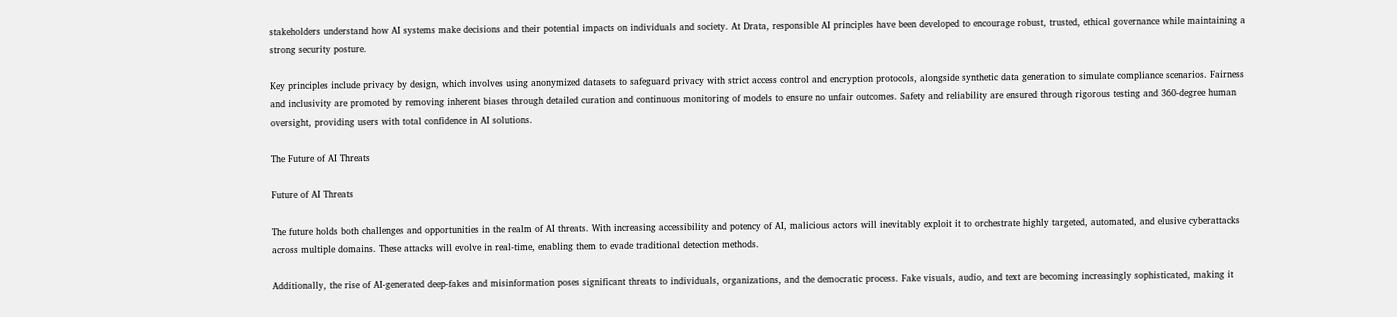stakeholders understand how AI systems make decisions and their potential impacts on individuals and society. At Drata, responsible AI principles have been developed to encourage robust, trusted, ethical governance while maintaining a strong security posture.

Key principles include privacy by design, which involves using anonymized datasets to safeguard privacy with strict access control and encryption protocols, alongside synthetic data generation to simulate compliance scenarios. Fairness and inclusivity are promoted by removing inherent biases through detailed curation and continuous monitoring of models to ensure no unfair outcomes. Safety and reliability are ensured through rigorous testing and 360-degree human oversight, providing users with total confidence in AI solutions.

The Future of AI Threats

Future of AI Threats

The future holds both challenges and opportunities in the realm of AI threats. With increasing accessibility and potency of AI, malicious actors will inevitably exploit it to orchestrate highly targeted, automated, and elusive cyberattacks across multiple domains. These attacks will evolve in real-time, enabling them to evade traditional detection methods.

Additionally, the rise of AI-generated deep-fakes and misinformation poses significant threats to individuals, organizations, and the democratic process. Fake visuals, audio, and text are becoming increasingly sophisticated, making it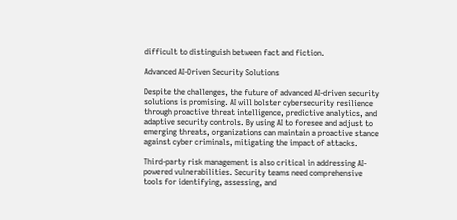difficult to distinguish between fact and fiction.

Advanced AI-Driven Security Solutions

Despite the challenges, the future of advanced AI-driven security solutions is promising. AI will bolster cybersecurity resilience through proactive threat intelligence, predictive analytics, and adaptive security controls. By using AI to foresee and adjust to emerging threats, organizations can maintain a proactive stance against cyber criminals, mitigating the impact of attacks.

Third-party risk management is also critical in addressing AI-powered vulnerabilities. Security teams need comprehensive tools for identifying, assessing, and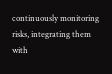continuously monitoring risks, integrating them with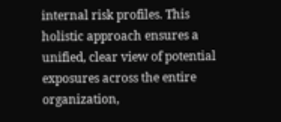internal risk profiles. This holistic approach ensures a unified, clear view of potential exposures across the entire organization,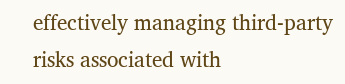effectively managing third-party risks associated with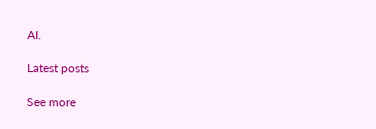AI.

Latest posts

See more